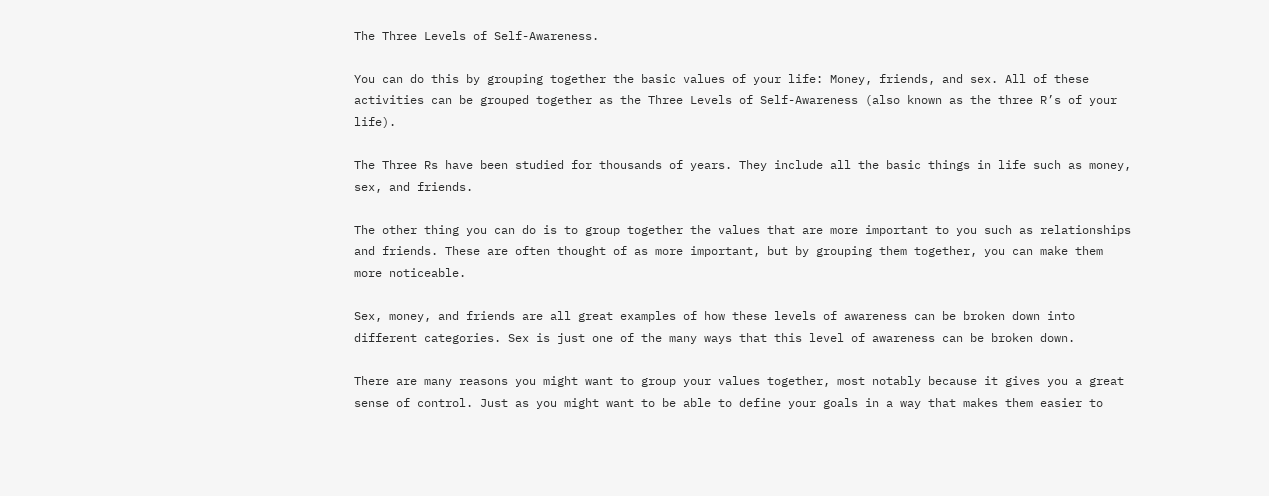The Three Levels of Self-Awareness.

You can do this by grouping together the basic values of your life: Money, friends, and sex. All of these activities can be grouped together as the Three Levels of Self-Awareness (also known as the three R’s of your life).

The Three Rs have been studied for thousands of years. They include all the basic things in life such as money, sex, and friends.

The other thing you can do is to group together the values that are more important to you such as relationships and friends. These are often thought of as more important, but by grouping them together, you can make them more noticeable.

Sex, money, and friends are all great examples of how these levels of awareness can be broken down into different categories. Sex is just one of the many ways that this level of awareness can be broken down.

There are many reasons you might want to group your values together, most notably because it gives you a great sense of control. Just as you might want to be able to define your goals in a way that makes them easier to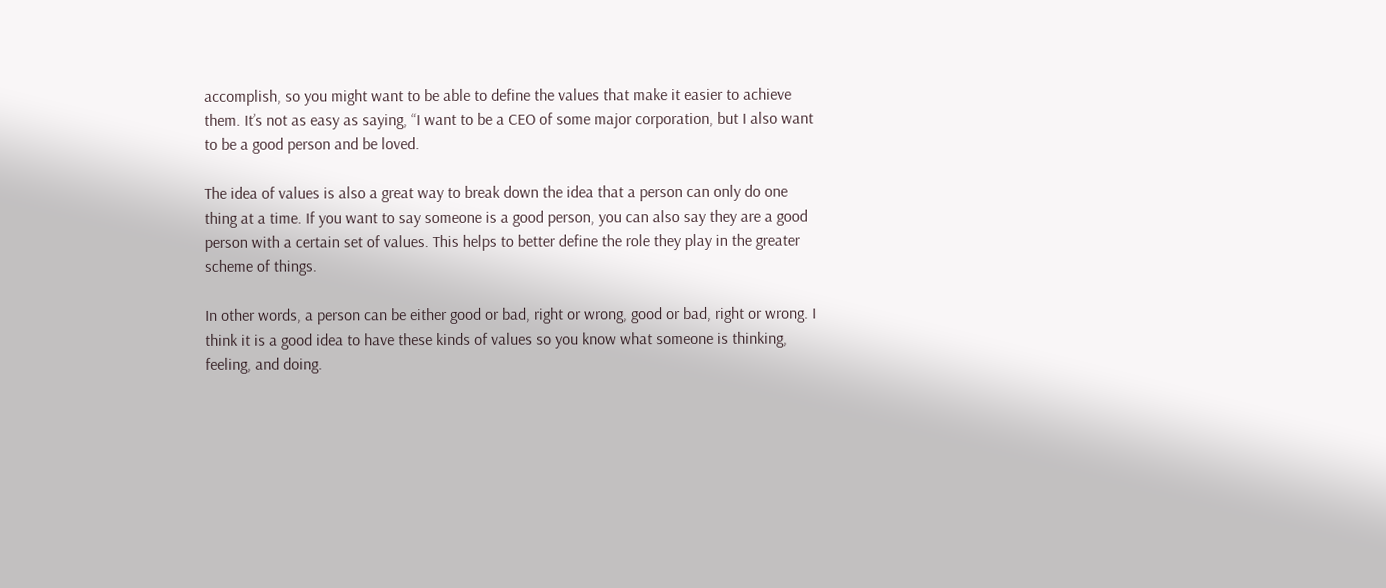accomplish, so you might want to be able to define the values that make it easier to achieve them. It’s not as easy as saying, “I want to be a CEO of some major corporation, but I also want to be a good person and be loved.

The idea of values is also a great way to break down the idea that a person can only do one thing at a time. If you want to say someone is a good person, you can also say they are a good person with a certain set of values. This helps to better define the role they play in the greater scheme of things.

In other words, a person can be either good or bad, right or wrong, good or bad, right or wrong. I think it is a good idea to have these kinds of values so you know what someone is thinking, feeling, and doing.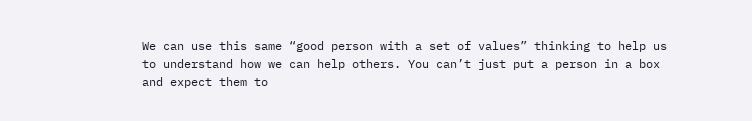We can use this same “good person with a set of values” thinking to help us to understand how we can help others. You can’t just put a person in a box and expect them to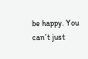be happy. You can’t just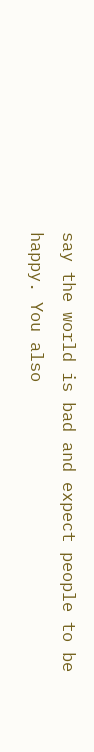say the world is bad and expect people to be happy. You also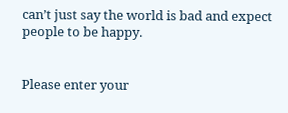can’t just say the world is bad and expect people to be happy.


Please enter your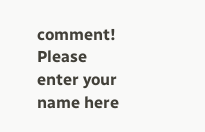comment!
Please enter your name here